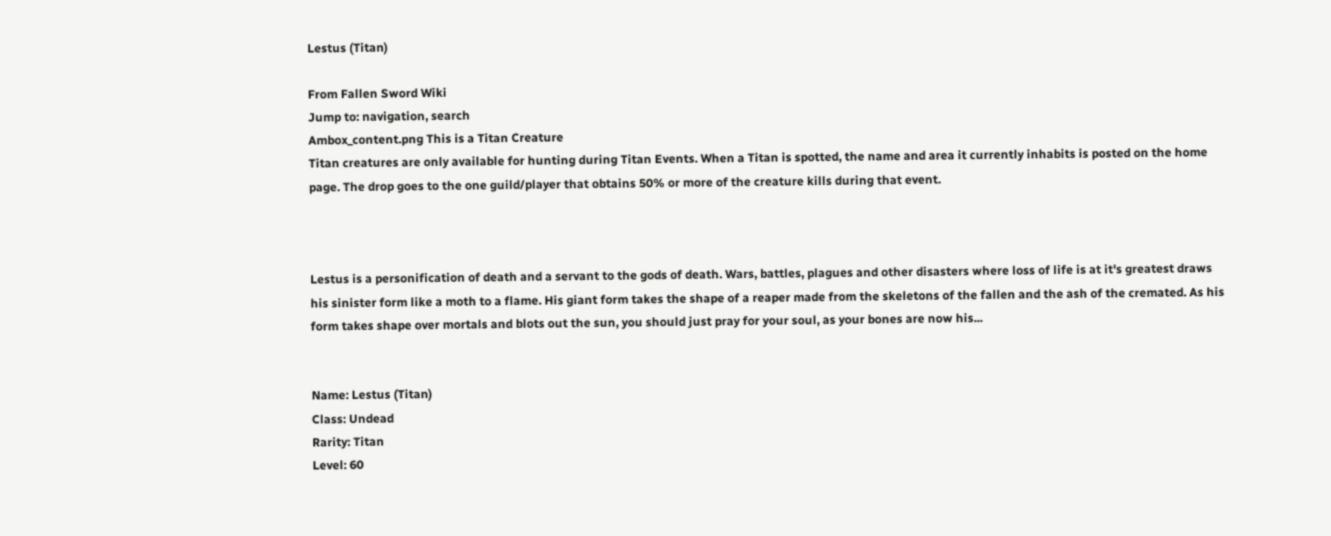Lestus (Titan)

From Fallen Sword Wiki
Jump to: navigation, search
Ambox_content.png This is a Titan Creature
Titan creatures are only available for hunting during Titan Events. When a Titan is spotted, the name and area it currently inhabits is posted on the home page. The drop goes to the one guild/player that obtains 50% or more of the creature kills during that event.



Lestus is a personification of death and a servant to the gods of death. Wars, battles, plagues and other disasters where loss of life is at it's greatest draws his sinister form like a moth to a flame. His giant form takes the shape of a reaper made from the skeletons of the fallen and the ash of the cremated. As his form takes shape over mortals and blots out the sun, you should just pray for your soul, as your bones are now his...


Name: Lestus (Titan)
Class: Undead
Rarity: Titan
Level: 60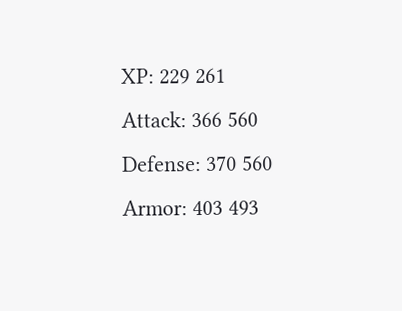XP: 229 261
Attack: 366 560
Defense: 370 560
Armor: 403 493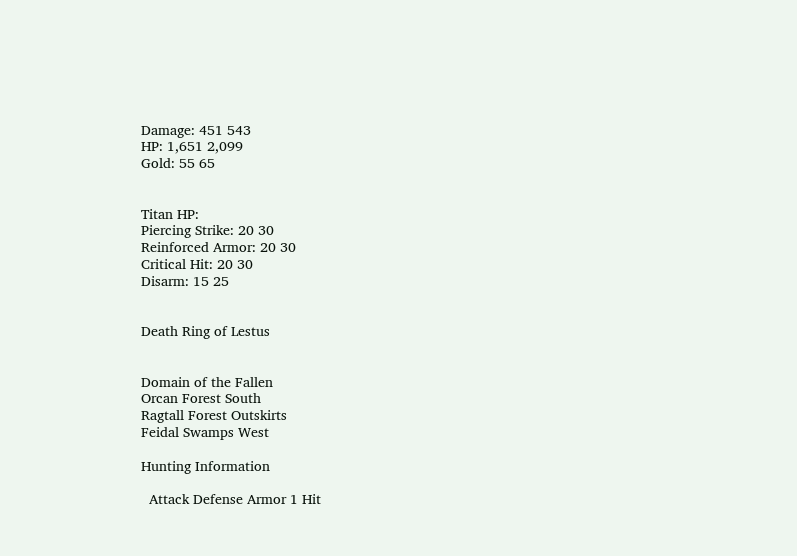Damage: 451 543
HP: 1,651 2,099
Gold: 55 65


Titan HP:
Piercing Strike: 20 30
Reinforced Armor: 20 30
Critical Hit: 20 30
Disarm: 15 25


Death Ring of Lestus


Domain of the Fallen
Orcan Forest South
Ragtall Forest Outskirts
Feidal Swamps West

Hunting Information

  Attack Defense Armor 1 Hit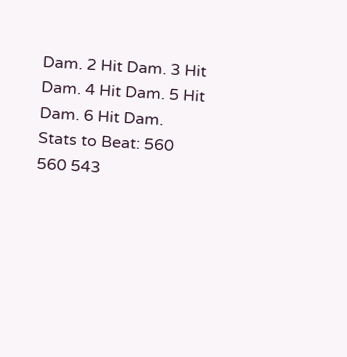Dam. 2 Hit Dam. 3 Hit Dam. 4 Hit Dam. 5 Hit Dam. 6 Hit Dam.
Stats to Beat: 560 560 543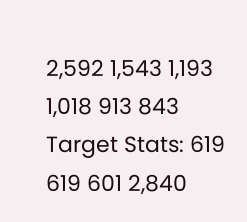2,592 1,543 1,193 1,018 913 843
Target Stats: 619 619 601 2,840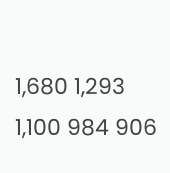1,680 1,293 1,100 984 906